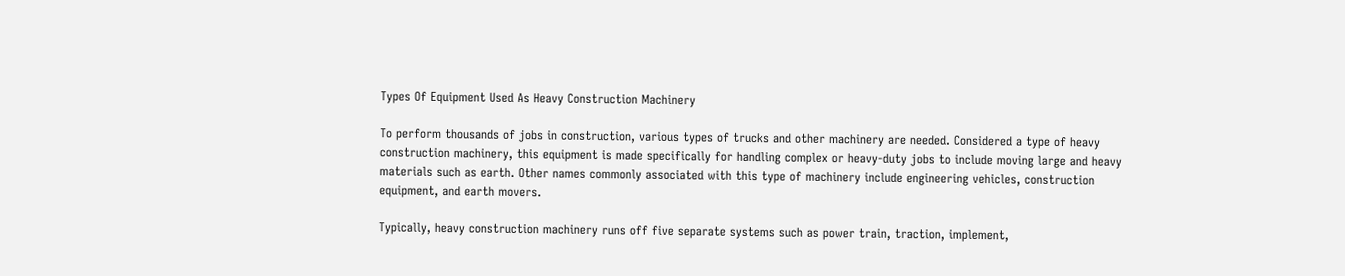Types Of Equipment Used As Heavy Construction Machinery

To perform thousands of jobs in construction, various types of trucks and other machinery are needed. Considered a type of heavy construction machinery, this equipment is made specifically for handling complex or heavy-duty jobs to include moving large and heavy materials such as earth. Other names commonly associated with this type of machinery include engineering vehicles, construction equipment, and earth movers.

Typically, heavy construction machinery runs off five separate systems such as power train, traction, implement,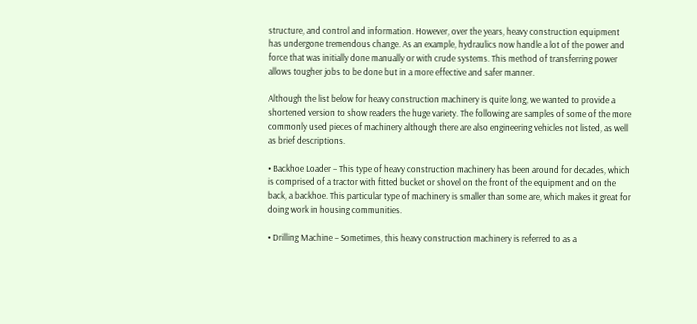structure, and control and information. However, over the years, heavy construction equipment has undergone tremendous change. As an example, hydraulics now handle a lot of the power and force that was initially done manually or with crude systems. This method of transferring power allows tougher jobs to be done but in a more effective and safer manner.

Although the list below for heavy construction machinery is quite long, we wanted to provide a shortened version to show readers the huge variety. The following are samples of some of the more commonly used pieces of machinery although there are also engineering vehicles not listed, as well as brief descriptions.

• Backhoe Loader – This type of heavy construction machinery has been around for decades, which is comprised of a tractor with fitted bucket or shovel on the front of the equipment and on the back, a backhoe. This particular type of machinery is smaller than some are, which makes it great for doing work in housing communities.

• Drilling Machine – Sometimes, this heavy construction machinery is referred to as a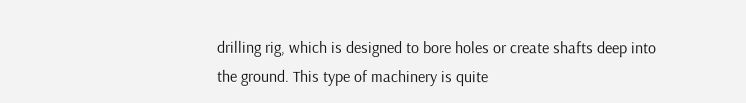drilling rig, which is designed to bore holes or create shafts deep into the ground. This type of machinery is quite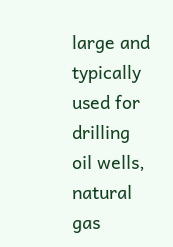large and typically used for drilling oil wells, natural gas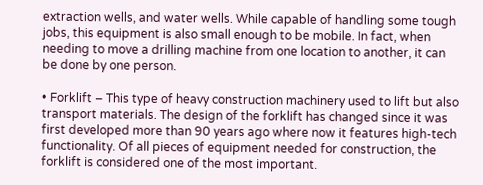extraction wells, and water wells. While capable of handling some tough jobs, this equipment is also small enough to be mobile. In fact, when needing to move a drilling machine from one location to another, it can be done by one person.

• Forklift – This type of heavy construction machinery used to lift but also transport materials. The design of the forklift has changed since it was first developed more than 90 years ago where now it features high-tech functionality. Of all pieces of equipment needed for construction, the forklift is considered one of the most important.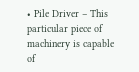• Pile Driver – This particular piece of machinery is capable of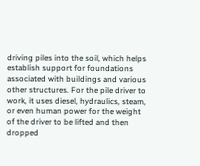driving piles into the soil, which helps establish support for foundations associated with buildings and various other structures. For the pile driver to work, it uses diesel, hydraulics, steam, or even human power for the weight of the driver to be lifted and then dropped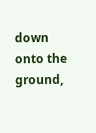down onto the ground,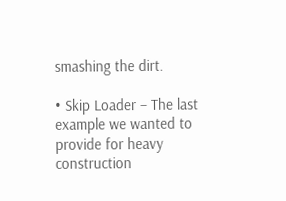smashing the dirt.

• Skip Loader – The last example we wanted to provide for heavy construction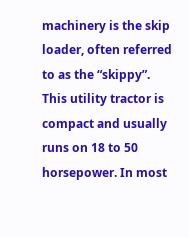machinery is the skip loader, often referred to as the “skippy”. This utility tractor is compact and usually runs on 18 to 50 horsepower. In most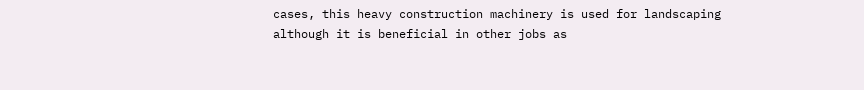cases, this heavy construction machinery is used for landscaping although it is beneficial in other jobs as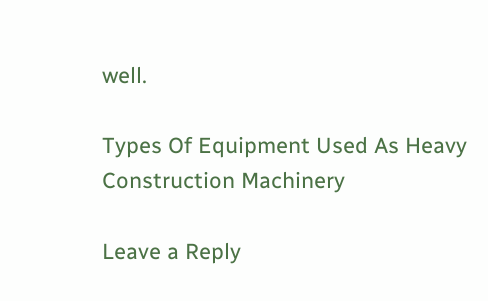well.

Types Of Equipment Used As Heavy Construction Machinery

Leave a Reply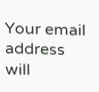Your email address will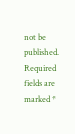not be published. Required fields are marked *